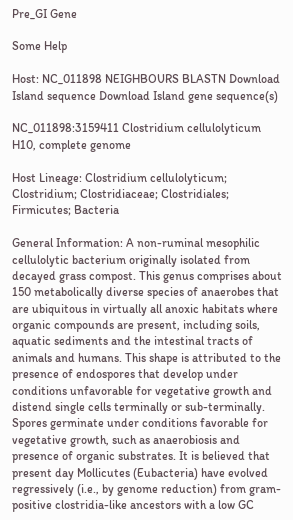Pre_GI Gene

Some Help

Host: NC_011898 NEIGHBOURS BLASTN Download Island sequence Download Island gene sequence(s)

NC_011898:3159411 Clostridium cellulolyticum H10, complete genome

Host Lineage: Clostridium cellulolyticum; Clostridium; Clostridiaceae; Clostridiales; Firmicutes; Bacteria

General Information: A non-ruminal mesophilic cellulolytic bacterium originally isolated from decayed grass compost. This genus comprises about 150 metabolically diverse species of anaerobes that are ubiquitous in virtually all anoxic habitats where organic compounds are present, including soils, aquatic sediments and the intestinal tracts of animals and humans. This shape is attributed to the presence of endospores that develop under conditions unfavorable for vegetative growth and distend single cells terminally or sub-terminally. Spores germinate under conditions favorable for vegetative growth, such as anaerobiosis and presence of organic substrates. It is believed that present day Mollicutes (Eubacteria) have evolved regressively (i.e., by genome reduction) from gram-positive clostridia-like ancestors with a low GC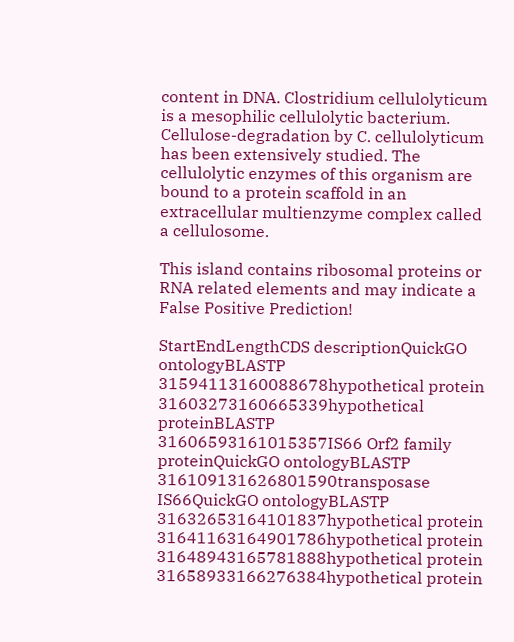content in DNA. Clostridium cellulolyticum is a mesophilic cellulolytic bacterium. Cellulose-degradation by C. cellulolyticum has been extensively studied. The cellulolytic enzymes of this organism are bound to a protein scaffold in an extracellular multienzyme complex called a cellulosome.

This island contains ribosomal proteins or RNA related elements and may indicate a False Positive Prediction!

StartEndLengthCDS descriptionQuickGO ontologyBLASTP
31594113160088678hypothetical protein
31603273160665339hypothetical proteinBLASTP
31606593161015357IS66 Orf2 family proteinQuickGO ontologyBLASTP
316109131626801590transposase IS66QuickGO ontologyBLASTP
31632653164101837hypothetical protein
31641163164901786hypothetical protein
31648943165781888hypothetical protein
31658933166276384hypothetical protein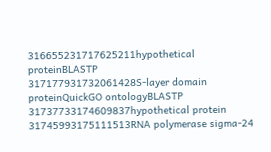316655231717625211hypothetical proteinBLASTP
317177931732061428S-layer domain proteinQuickGO ontologyBLASTP
31737733174609837hypothetical protein
31745993175111513RNA polymerase sigma-24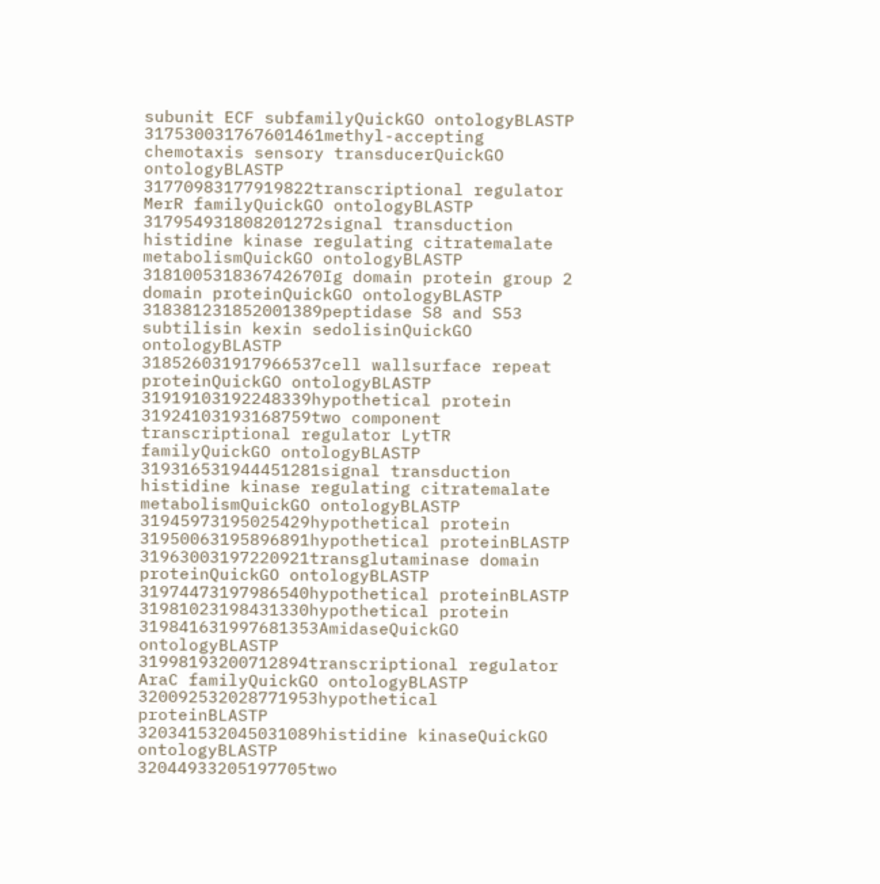subunit ECF subfamilyQuickGO ontologyBLASTP
317530031767601461methyl-accepting chemotaxis sensory transducerQuickGO ontologyBLASTP
31770983177919822transcriptional regulator MerR familyQuickGO ontologyBLASTP
317954931808201272signal transduction histidine kinase regulating citratemalate metabolismQuickGO ontologyBLASTP
318100531836742670Ig domain protein group 2 domain proteinQuickGO ontologyBLASTP
318381231852001389peptidase S8 and S53 subtilisin kexin sedolisinQuickGO ontologyBLASTP
318526031917966537cell wallsurface repeat proteinQuickGO ontologyBLASTP
31919103192248339hypothetical protein
31924103193168759two component transcriptional regulator LytTR familyQuickGO ontologyBLASTP
319316531944451281signal transduction histidine kinase regulating citratemalate metabolismQuickGO ontologyBLASTP
31945973195025429hypothetical protein
31950063195896891hypothetical proteinBLASTP
31963003197220921transglutaminase domain proteinQuickGO ontologyBLASTP
31974473197986540hypothetical proteinBLASTP
31981023198431330hypothetical protein
319841631997681353AmidaseQuickGO ontologyBLASTP
31998193200712894transcriptional regulator AraC familyQuickGO ontologyBLASTP
320092532028771953hypothetical proteinBLASTP
320341532045031089histidine kinaseQuickGO ontologyBLASTP
32044933205197705two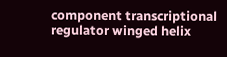component transcriptional regulator winged helix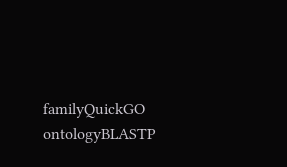familyQuickGO ontologyBLASTP